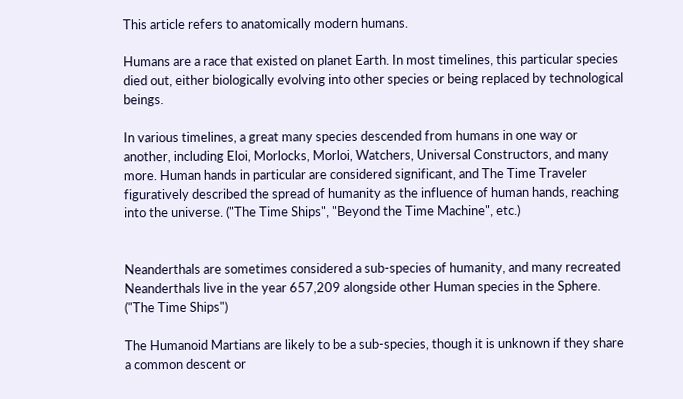This article refers to anatomically modern humans.

Humans are a race that existed on planet Earth. In most timelines, this particular species died out, either biologically evolving into other species or being replaced by technological beings.

In various timelines, a great many species descended from humans in one way or another, including Eloi, Morlocks, Morloi, Watchers, Universal Constructors, and many more. Human hands in particular are considered significant, and The Time Traveler figuratively described the spread of humanity as the influence of human hands, reaching into the universe. ("The Time Ships", "Beyond the Time Machine", etc.)


Neanderthals are sometimes considered a sub-species of humanity, and many recreated Neanderthals live in the year 657,209 alongside other Human species in the Sphere. ("The Time Ships")

The Humanoid Martians are likely to be a sub-species, though it is unknown if they share a common descent or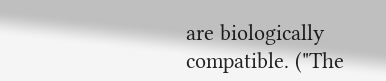are biologically compatible. ("The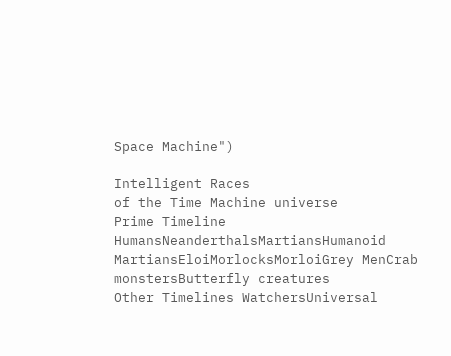Space Machine")

Intelligent Races
of the Time Machine universe
Prime Timeline HumansNeanderthalsMartiansHumanoid MartiansEloiMorlocksMorloiGrey MenCrab monstersButterfly creatures
Other Timelines WatchersUniversal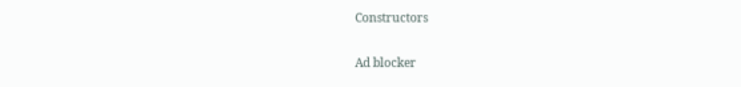Constructors

Ad blocker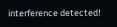interference detected!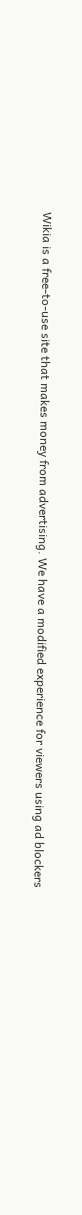Wikia is a free-to-use site that makes money from advertising. We have a modified experience for viewers using ad blockers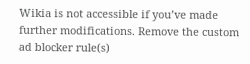Wikia is not accessible if you’ve made further modifications. Remove the custom ad blocker rule(s)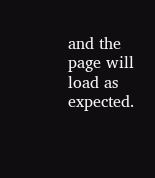and the page will load as expected.